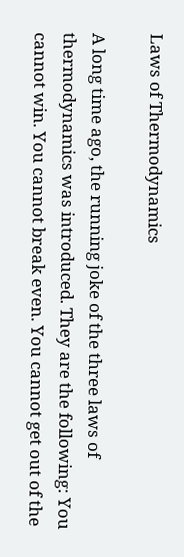Laws of Thermodynamics

A long time ago, the running joke of the three laws of thermodynamics was introduced. They are the following: You cannot win. You cannot break even. You cannot get out of the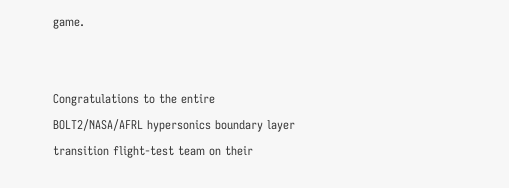game.


Congratulations to the entire BOLT2/NASA/AFRL hypersonics boundary layer transition flight-test team on their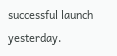successful launch yesterday.